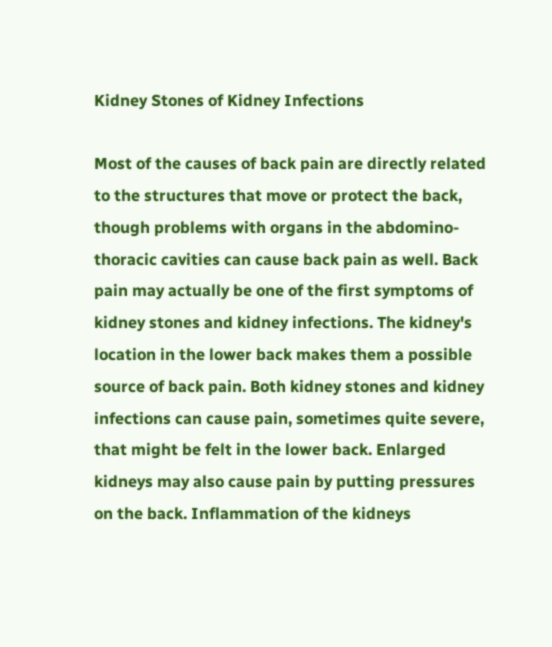Kidney Stones of Kidney Infections

Most of the causes of back pain are directly related to the structures that move or protect the back, though problems with organs in the abdomino-thoracic cavities can cause back pain as well. Back pain may actually be one of the first symptoms of kidney stones and kidney infections. The kidney's location in the lower back makes them a possible source of back pain. Both kidney stones and kidney infections can cause pain, sometimes quite severe, that might be felt in the lower back. Enlarged kidneys may also cause pain by putting pressures on the back. Inflammation of the kidneys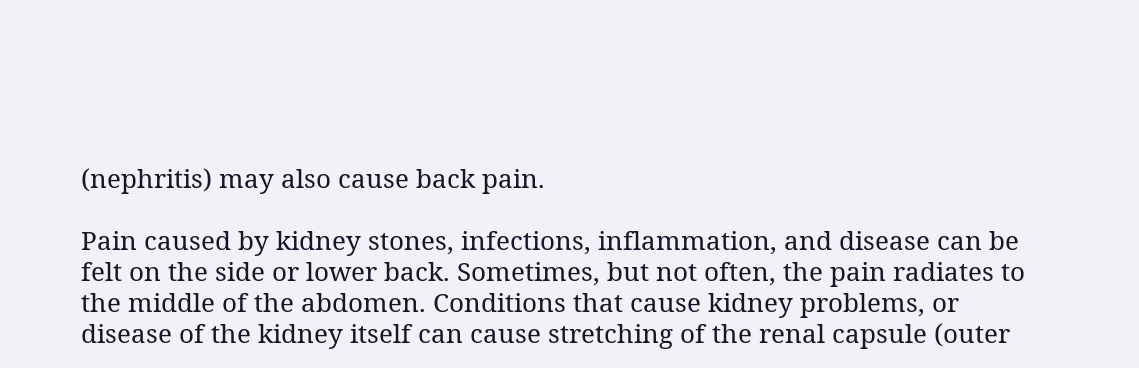(nephritis) may also cause back pain.

Pain caused by kidney stones, infections, inflammation, and disease can be felt on the side or lower back. Sometimes, but not often, the pain radiates to the middle of the abdomen. Conditions that cause kidney problems, or disease of the kidney itself can cause stretching of the renal capsule (outer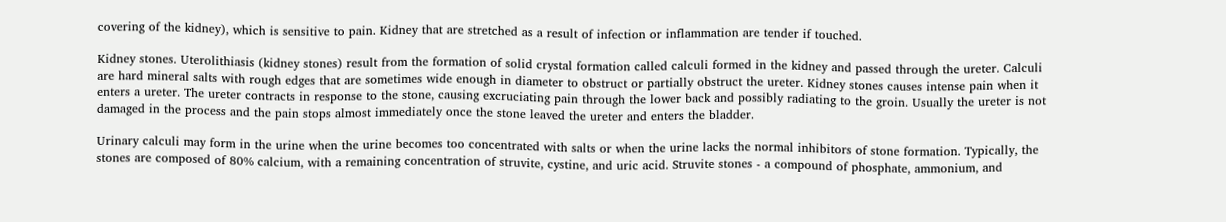covering of the kidney), which is sensitive to pain. Kidney that are stretched as a result of infection or inflammation are tender if touched.

Kidney stones. Uterolithiasis (kidney stones) result from the formation of solid crystal formation called calculi formed in the kidney and passed through the ureter. Calculi are hard mineral salts with rough edges that are sometimes wide enough in diameter to obstruct or partially obstruct the ureter. Kidney stones causes intense pain when it enters a ureter. The ureter contracts in response to the stone, causing excruciating pain through the lower back and possibly radiating to the groin. Usually the ureter is not damaged in the process and the pain stops almost immediately once the stone leaved the ureter and enters the bladder.

Urinary calculi may form in the urine when the urine becomes too concentrated with salts or when the urine lacks the normal inhibitors of stone formation. Typically, the stones are composed of 80% calcium, with a remaining concentration of struvite, cystine, and uric acid. Struvite stones - a compound of phosphate, ammonium, and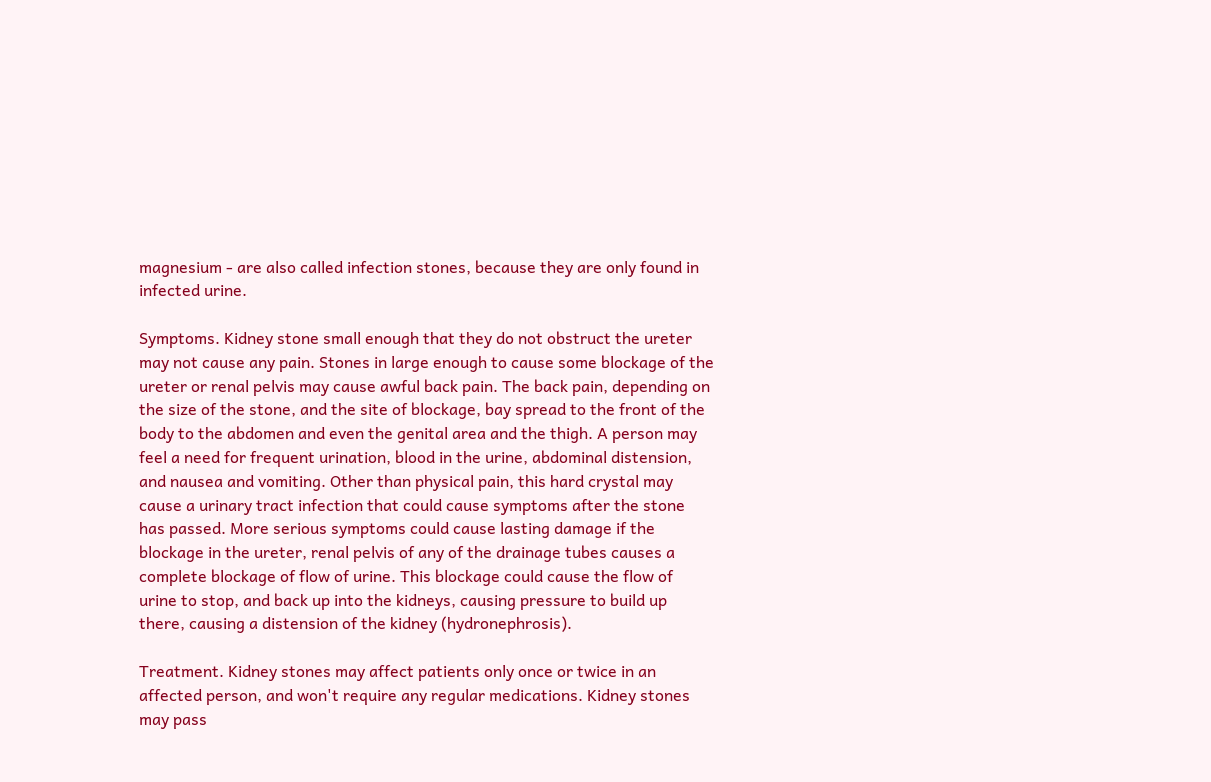magnesium - are also called infection stones, because they are only found in infected urine.

Symptoms. Kidney stone small enough that they do not obstruct the ureter may not cause any pain. Stones in large enough to cause some blockage of the ureter or renal pelvis may cause awful back pain. The back pain, depending on the size of the stone, and the site of blockage, bay spread to the front of the body to the abdomen and even the genital area and the thigh. A person may feel a need for frequent urination, blood in the urine, abdominal distension, and nausea and vomiting. Other than physical pain, this hard crystal may cause a urinary tract infection that could cause symptoms after the stone has passed. More serious symptoms could cause lasting damage if the blockage in the ureter, renal pelvis of any of the drainage tubes causes a complete blockage of flow of urine. This blockage could cause the flow of urine to stop, and back up into the kidneys, causing pressure to build up there, causing a distension of the kidney (hydronephrosis).

Treatment. Kidney stones may affect patients only once or twice in an affected person, and won't require any regular medications. Kidney stones may pass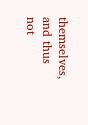themselves, and thus not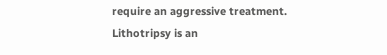require an aggressive treatment. Lithotripsy is an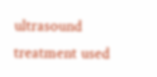ultrasound treatment used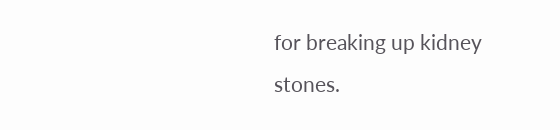for breaking up kidney stones.